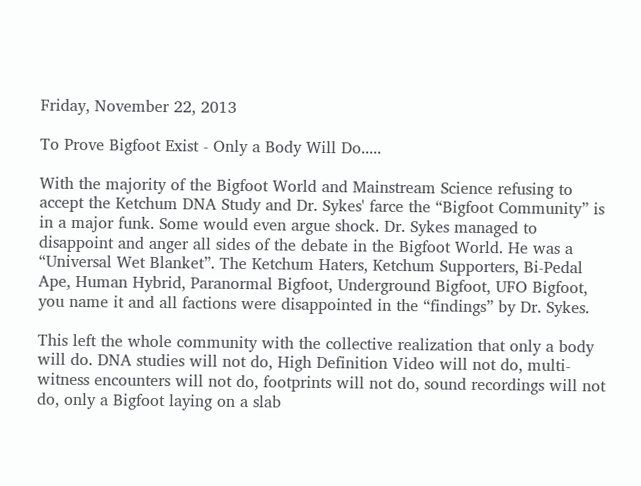Friday, November 22, 2013

To Prove Bigfoot Exist - Only a Body Will Do.....

With the majority of the Bigfoot World and Mainstream Science refusing to accept the Ketchum DNA Study and Dr. Sykes' farce the “Bigfoot Community” is in a major funk. Some would even argue shock. Dr. Sykes managed to disappoint and anger all sides of the debate in the Bigfoot World. He was a “Universal Wet Blanket”. The Ketchum Haters, Ketchum Supporters, Bi-Pedal Ape, Human Hybrid, Paranormal Bigfoot, Underground Bigfoot, UFO Bigfoot, you name it and all factions were disappointed in the “findings” by Dr. Sykes.

This left the whole community with the collective realization that only a body will do. DNA studies will not do, High Definition Video will not do, multi-witness encounters will not do, footprints will not do, sound recordings will not do, only a Bigfoot laying on a slab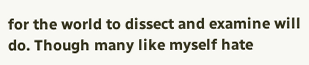for the world to dissect and examine will do. Though many like myself hate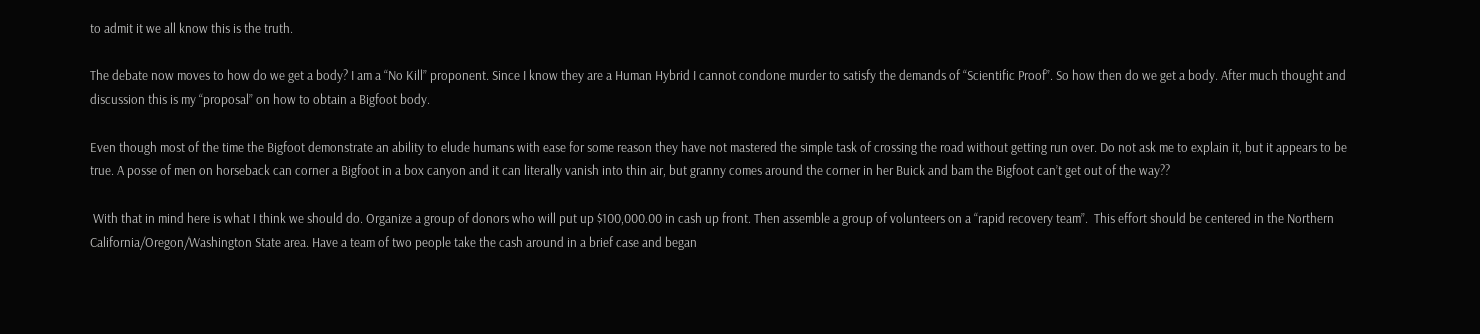to admit it we all know this is the truth.

The debate now moves to how do we get a body? I am a “No Kill” proponent. Since I know they are a Human Hybrid I cannot condone murder to satisfy the demands of “Scientific Proof”. So how then do we get a body. After much thought and discussion this is my “proposal” on how to obtain a Bigfoot body.

Even though most of the time the Bigfoot demonstrate an ability to elude humans with ease for some reason they have not mastered the simple task of crossing the road without getting run over. Do not ask me to explain it, but it appears to be true. A posse of men on horseback can corner a Bigfoot in a box canyon and it can literally vanish into thin air, but granny comes around the corner in her Buick and bam the Bigfoot can’t get out of the way??

 With that in mind here is what I think we should do. Organize a group of donors who will put up $100,000.00 in cash up front. Then assemble a group of volunteers on a “rapid recovery team”.  This effort should be centered in the Northern California/Oregon/Washington State area. Have a team of two people take the cash around in a brief case and began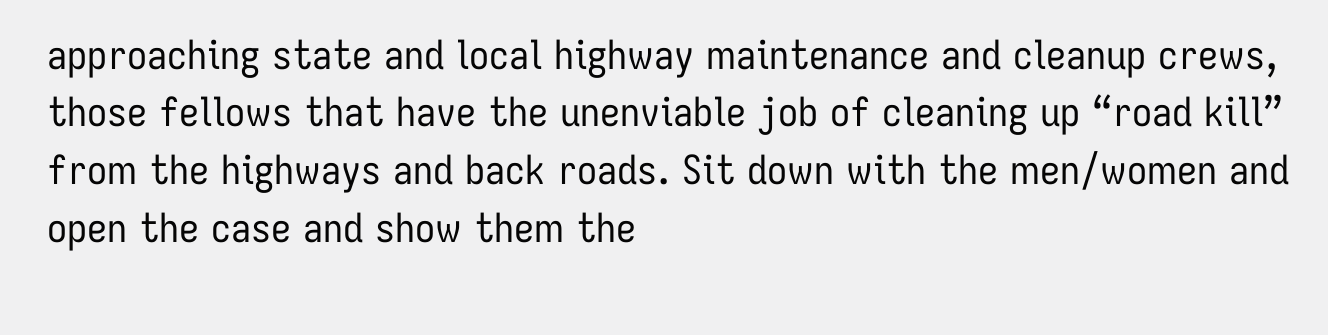approaching state and local highway maintenance and cleanup crews, those fellows that have the unenviable job of cleaning up “road kill” from the highways and back roads. Sit down with the men/women and open the case and show them the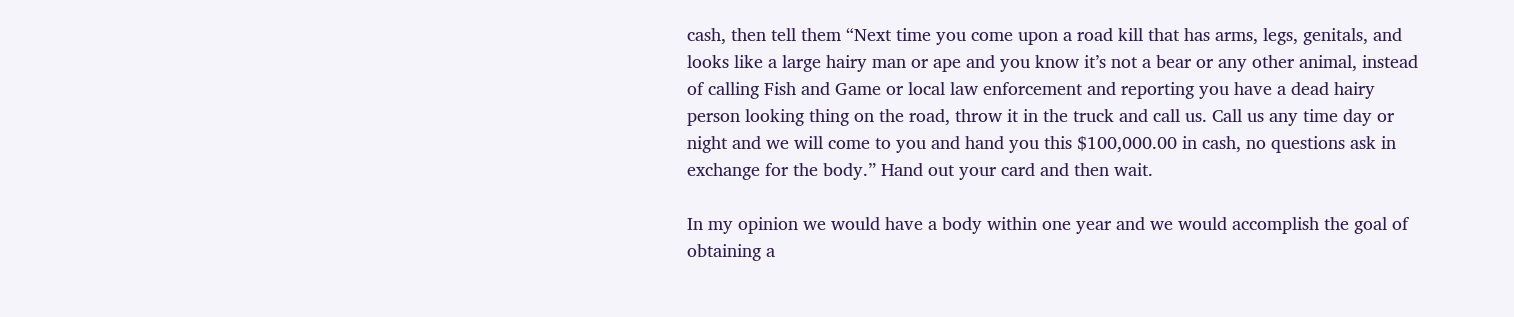cash, then tell them “Next time you come upon a road kill that has arms, legs, genitals, and looks like a large hairy man or ape and you know it’s not a bear or any other animal, instead of calling Fish and Game or local law enforcement and reporting you have a dead hairy person looking thing on the road, throw it in the truck and call us. Call us any time day or night and we will come to you and hand you this $100,000.00 in cash, no questions ask in exchange for the body.” Hand out your card and then wait.

In my opinion we would have a body within one year and we would accomplish the goal of obtaining a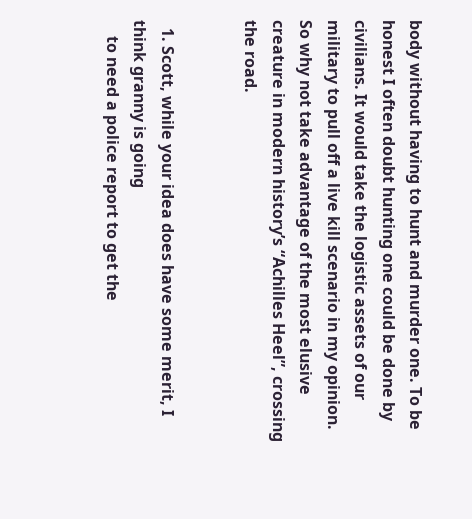body without having to hunt and murder one. To be honest I often doubt hunting one could be done by civilians. It would take the logistic assets of our military to pull off a live kill scenario in my opinion.  So why not take advantage of the most elusive creature in modern history’s “Achilles Heel”, crossing the road.


  1. Scott, while your idea does have some merit, I think granny is going
    to need a police report to get the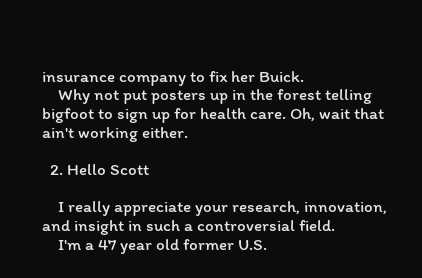insurance company to fix her Buick.
    Why not put posters up in the forest telling bigfoot to sign up for health care. Oh, wait that ain't working either.

  2. Hello Scott

    I really appreciate your research, innovation, and insight in such a controversial field.
    I'm a 47 year old former U.S.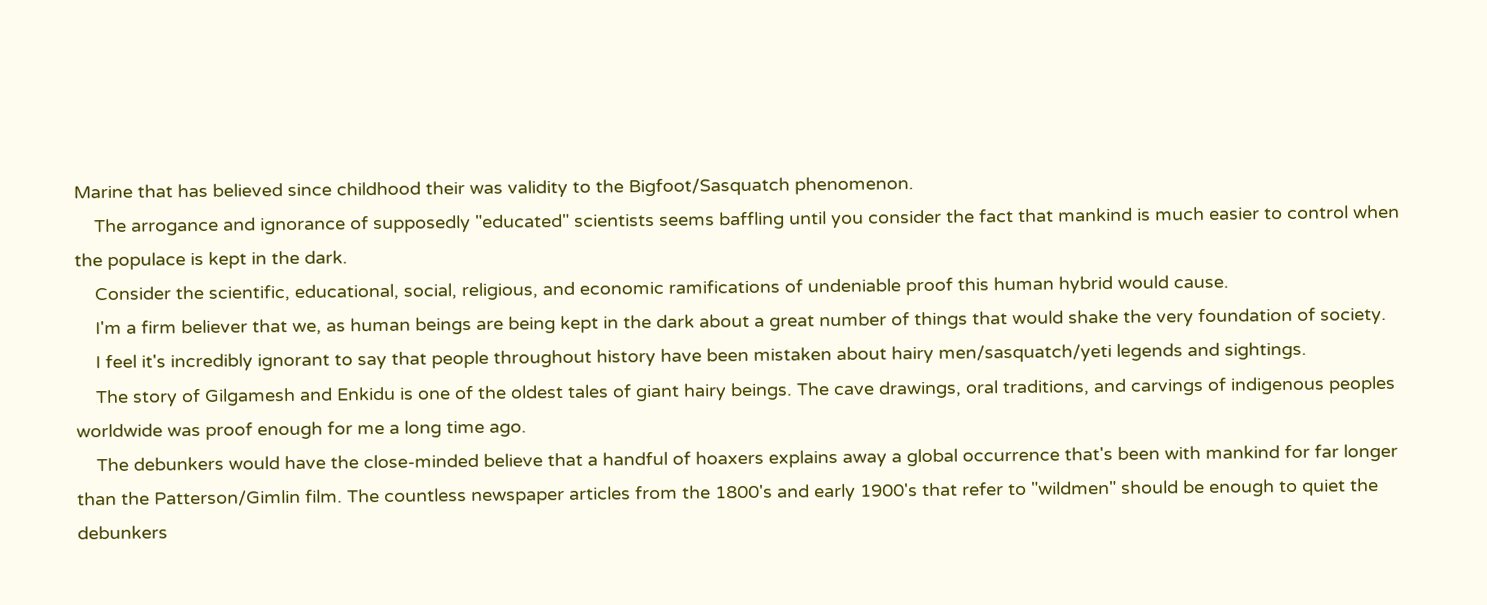Marine that has believed since childhood their was validity to the Bigfoot/Sasquatch phenomenon.
    The arrogance and ignorance of supposedly "educated" scientists seems baffling until you consider the fact that mankind is much easier to control when the populace is kept in the dark.
    Consider the scientific, educational, social, religious, and economic ramifications of undeniable proof this human hybrid would cause.
    I'm a firm believer that we, as human beings are being kept in the dark about a great number of things that would shake the very foundation of society.
    I feel it's incredibly ignorant to say that people throughout history have been mistaken about hairy men/sasquatch/yeti legends and sightings.
    The story of Gilgamesh and Enkidu is one of the oldest tales of giant hairy beings. The cave drawings, oral traditions, and carvings of indigenous peoples worldwide was proof enough for me a long time ago.
    The debunkers would have the close-minded believe that a handful of hoaxers explains away a global occurrence that's been with mankind for far longer than the Patterson/Gimlin film. The countless newspaper articles from the 1800's and early 1900's that refer to "wildmen" should be enough to quiet the debunkers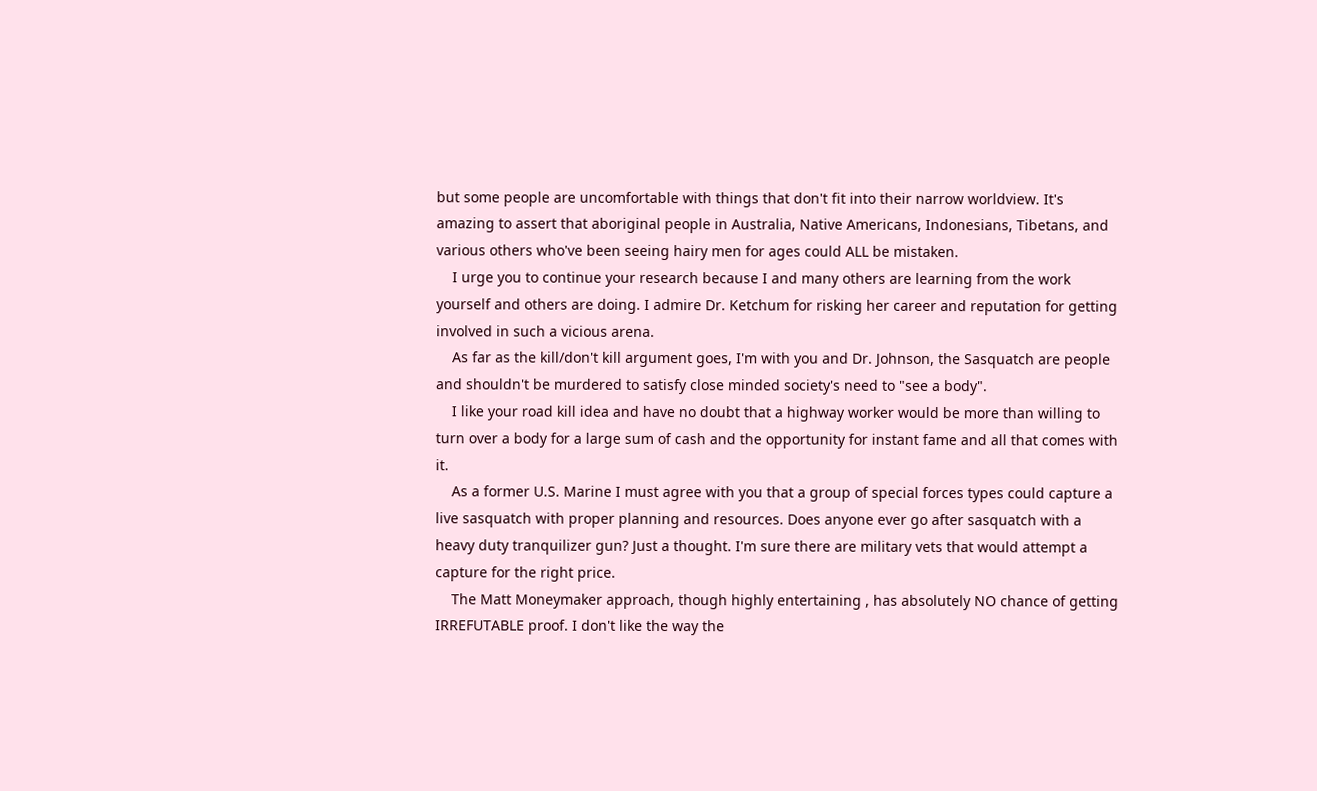but some people are uncomfortable with things that don't fit into their narrow worldview. It's amazing to assert that aboriginal people in Australia, Native Americans, Indonesians, Tibetans, and various others who've been seeing hairy men for ages could ALL be mistaken.
    I urge you to continue your research because I and many others are learning from the work yourself and others are doing. I admire Dr. Ketchum for risking her career and reputation for getting involved in such a vicious arena.
    As far as the kill/don't kill argument goes, I'm with you and Dr. Johnson, the Sasquatch are people and shouldn't be murdered to satisfy close minded society's need to "see a body".
    I like your road kill idea and have no doubt that a highway worker would be more than willing to turn over a body for a large sum of cash and the opportunity for instant fame and all that comes with it.
    As a former U.S. Marine I must agree with you that a group of special forces types could capture a live sasquatch with proper planning and resources. Does anyone ever go after sasquatch with a heavy duty tranquilizer gun? Just a thought. I'm sure there are military vets that would attempt a capture for the right price.
    The Matt Moneymaker approach, though highly entertaining , has absolutely NO chance of getting IRREFUTABLE proof. I don't like the way the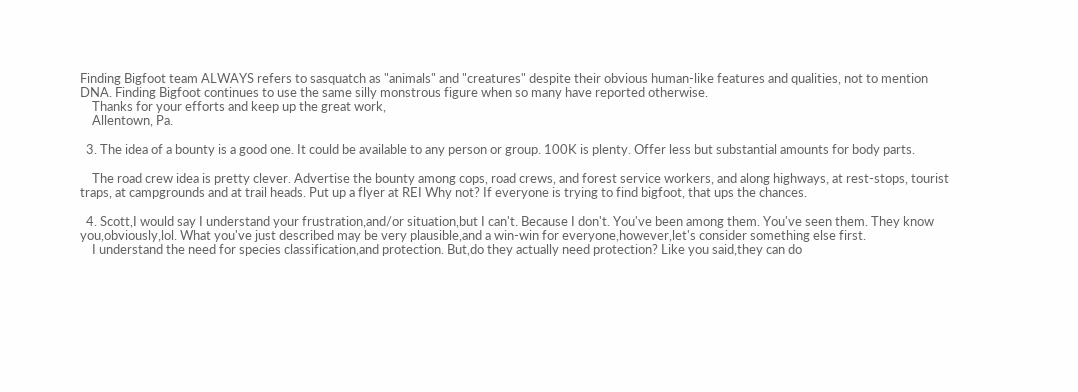Finding Bigfoot team ALWAYS refers to sasquatch as "animals" and "creatures" despite their obvious human-like features and qualities, not to mention DNA. Finding Bigfoot continues to use the same silly monstrous figure when so many have reported otherwise.
    Thanks for your efforts and keep up the great work,
    Allentown, Pa.

  3. The idea of a bounty is a good one. It could be available to any person or group. 100K is plenty. Offer less but substantial amounts for body parts.

    The road crew idea is pretty clever. Advertise the bounty among cops, road crews, and forest service workers, and along highways, at rest-stops, tourist traps, at campgrounds and at trail heads. Put up a flyer at REI Why not? If everyone is trying to find bigfoot, that ups the chances.

  4. Scott,I would say I understand your frustration,and/or situation,but I can't. Because I don't. You've been among them. You've seen them. They know you,obviously,lol. What you've just described may be very plausible,and a win-win for everyone,however,let's consider something else first.
    I understand the need for species classification,and protection. But,do they actually need protection? Like you said,they can do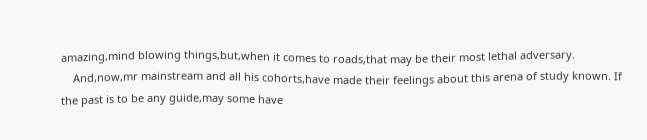amazing,mind blowing things,but,when it comes to roads,that may be their most lethal adversary.
    And,now,mr mainstream and all his cohorts,have made their feelings about this arena of study known. If the past is to be any guide,may some have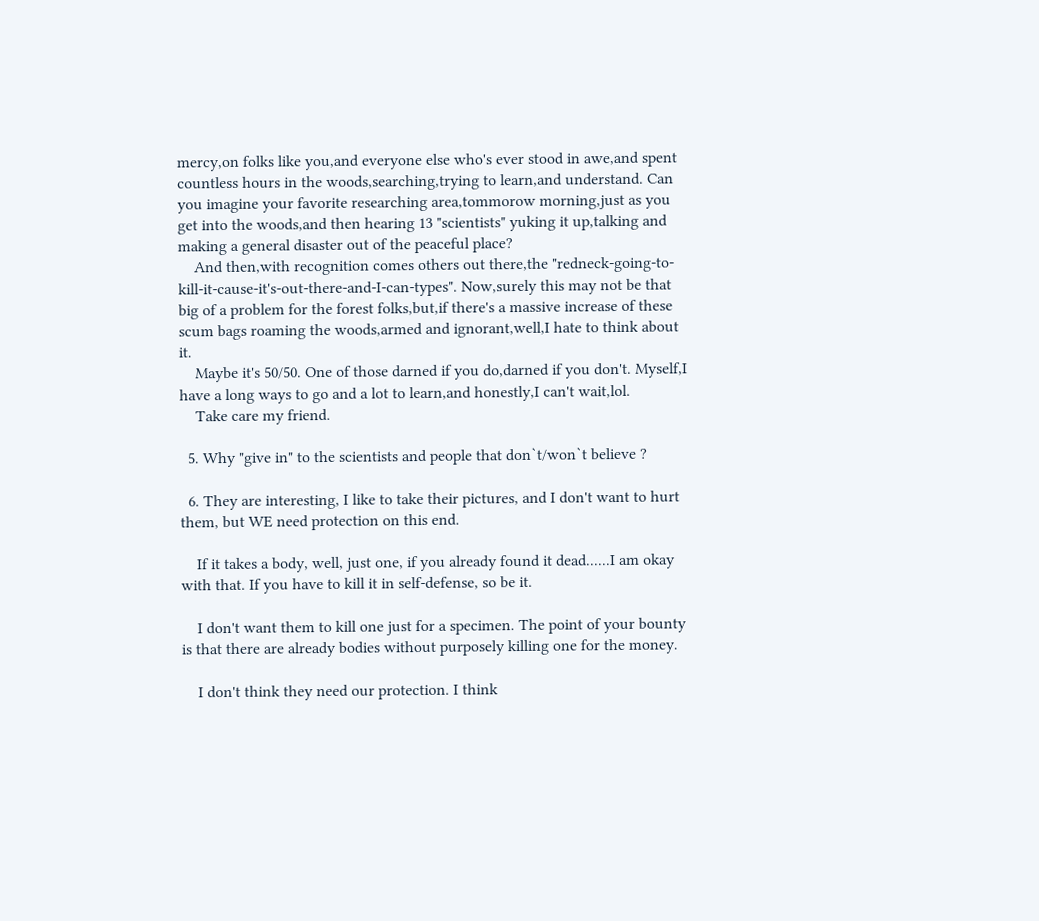mercy,on folks like you,and everyone else who's ever stood in awe,and spent countless hours in the woods,searching,trying to learn,and understand. Can you imagine your favorite researching area,tommorow morning,just as you get into the woods,and then hearing 13 "scientists" yuking it up,talking and making a general disaster out of the peaceful place?
    And then,with recognition comes others out there,the "redneck-going-to-kill-it-cause-it's-out-there-and-I-can-types". Now,surely this may not be that big of a problem for the forest folks,but,if there's a massive increase of these scum bags roaming the woods,armed and ignorant,well,I hate to think about it.
    Maybe it's 50/50. One of those darned if you do,darned if you don't. Myself,I have a long ways to go and a lot to learn,and honestly,I can't wait,lol.
    Take care my friend.

  5. Why "give in" to the scientists and people that don`t/won`t believe ?

  6. They are interesting, I like to take their pictures, and I don't want to hurt them, but WE need protection on this end.

    If it takes a body, well, just one, if you already found it dead......I am okay with that. If you have to kill it in self-defense, so be it.

    I don't want them to kill one just for a specimen. The point of your bounty is that there are already bodies without purposely killing one for the money.

    I don't think they need our protection. I think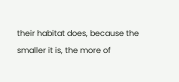their habitat does, because the smaller it is, the more of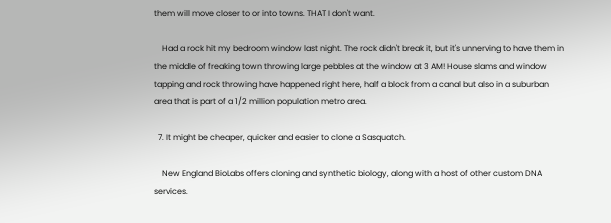them will move closer to or into towns. THAT I don't want.

    Had a rock hit my bedroom window last night. The rock didn't break it, but it's unnerving to have them in the middle of freaking town throwing large pebbles at the window at 3 AM! House slams and window tapping and rock throwing have happened right here, half a block from a canal but also in a suburban area that is part of a 1/2 million population metro area.

  7. It might be cheaper, quicker and easier to clone a Sasquatch.

    New England BioLabs offers cloning and synthetic biology, along with a host of other custom DNA services.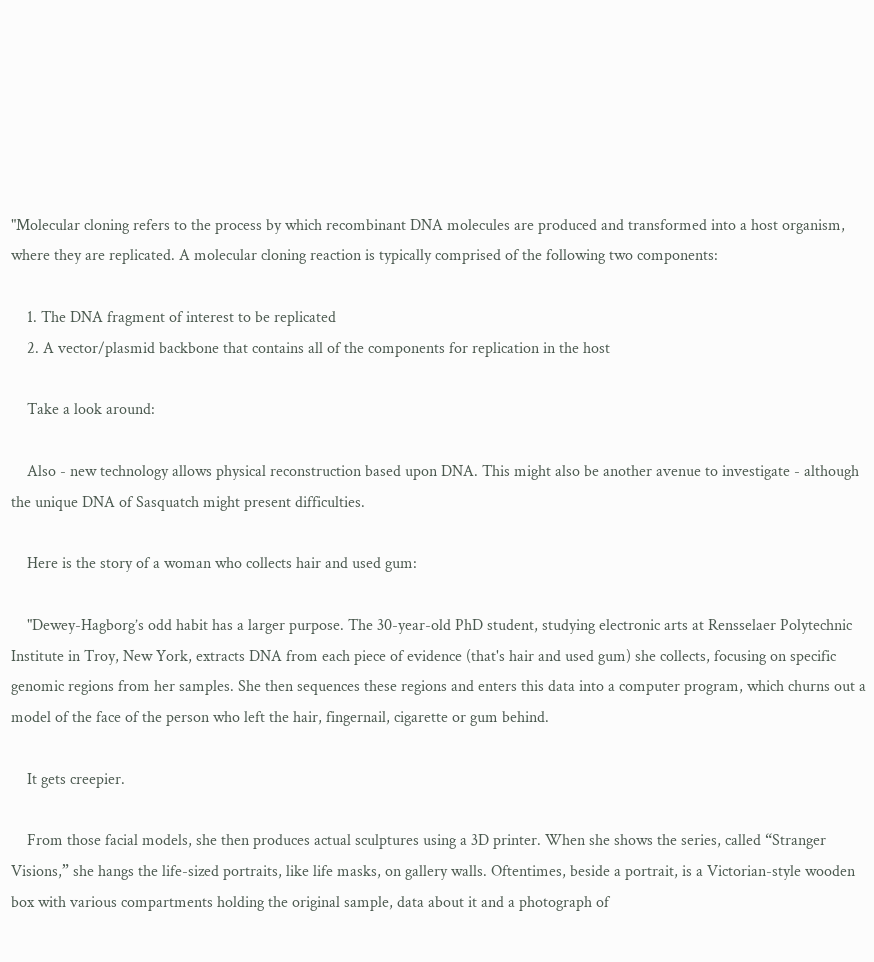"Molecular cloning refers to the process by which recombinant DNA molecules are produced and transformed into a host organism, where they are replicated. A molecular cloning reaction is typically comprised of the following two components:

    1. The DNA fragment of interest to be replicated
    2. A vector/plasmid backbone that contains all of the components for replication in the host

    Take a look around:

    Also - new technology allows physical reconstruction based upon DNA. This might also be another avenue to investigate - although the unique DNA of Sasquatch might present difficulties.

    Here is the story of a woman who collects hair and used gum:

    "Dewey-Hagborg’s odd habit has a larger purpose. The 30-year-old PhD student, studying electronic arts at Rensselaer Polytechnic Institute in Troy, New York, extracts DNA from each piece of evidence (that's hair and used gum) she collects, focusing on specific genomic regions from her samples. She then sequences these regions and enters this data into a computer program, which churns out a model of the face of the person who left the hair, fingernail, cigarette or gum behind.

    It gets creepier.

    From those facial models, she then produces actual sculptures using a 3D printer. When she shows the series, called “Stranger Visions,” she hangs the life-sized portraits, like life masks, on gallery walls. Oftentimes, beside a portrait, is a Victorian-style wooden box with various compartments holding the original sample, data about it and a photograph of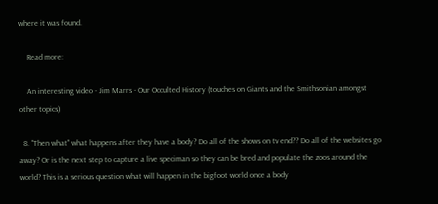where it was found.

    Read more:

    An interesting video - Jim Marrs - Our Occulted History (touches on Giants and the Smithsonian amongst other topics)

  8. "Then what" what happens after they have a body? Do all of the shows on tv end?? Do all of the websites go away? Or is the next step to capture a live speciman so they can be bred and populate the zoos around the world? This is a serious question what will happen in the bigfoot world once a body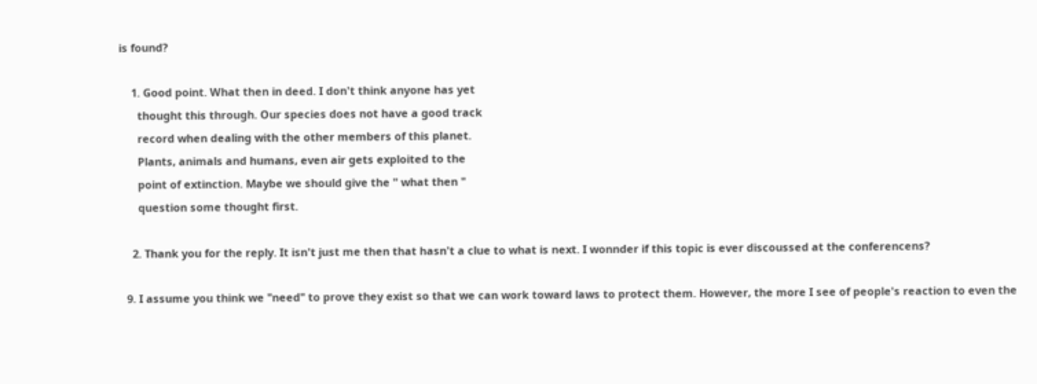is found?

    1. Good point. What then in deed. I don't think anyone has yet
      thought this through. Our species does not have a good track
      record when dealing with the other members of this planet.
      Plants, animals and humans, even air gets exploited to the
      point of extinction. Maybe we should give the " what then "
      question some thought first.

    2. Thank you for the reply. It isn't just me then that hasn't a clue to what is next. I wonnder if this topic is ever discoussed at the conferencens?

  9. I assume you think we "need" to prove they exist so that we can work toward laws to protect them. However, the more I see of people's reaction to even the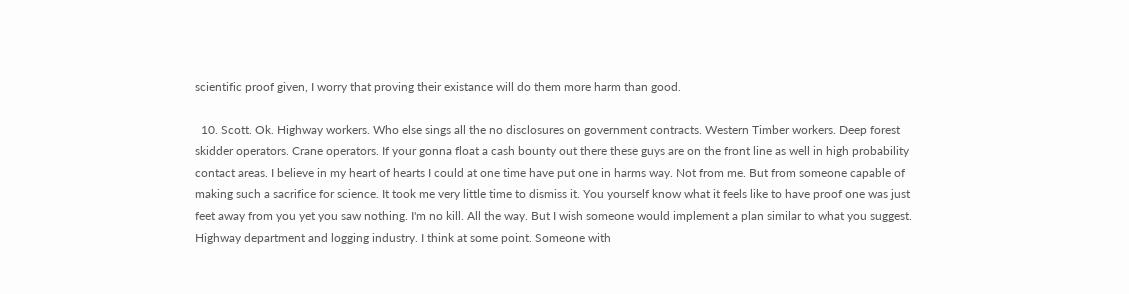scientific proof given, I worry that proving their existance will do them more harm than good.

  10. Scott. Ok. Highway workers. Who else sings all the no disclosures on government contracts. Western Timber workers. Deep forest skidder operators. Crane operators. If your gonna float a cash bounty out there these guys are on the front line as well in high probability contact areas. I believe in my heart of hearts I could at one time have put one in harms way. Not from me. But from someone capable of making such a sacrifice for science. It took me very little time to dismiss it. You yourself know what it feels like to have proof one was just feet away from you yet you saw nothing. I'm no kill. All the way. But I wish someone would implement a plan similar to what you suggest. Highway department and logging industry. I think at some point. Someone with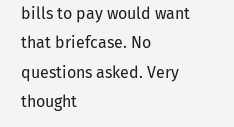bills to pay would want that briefcase. No questions asked. Very thought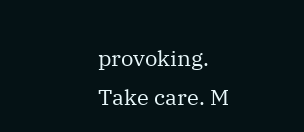provoking. Take care. M